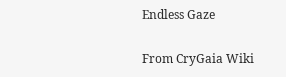Endless Gaze

From CryGaia Wiki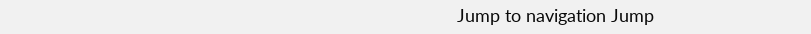Jump to navigation Jump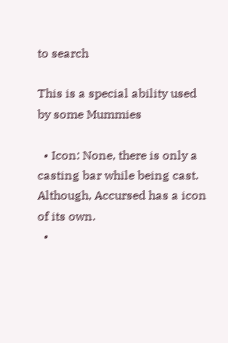to search

This is a special ability used by some Mummies

  • Icon: None, there is only a casting bar while being cast. Although, Accursed has a icon of its own.
  •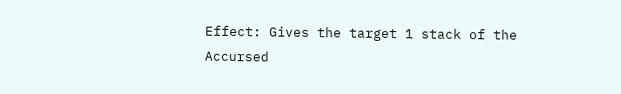Effect: Gives the target 1 stack of the Accursed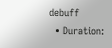debuff
  • Duration: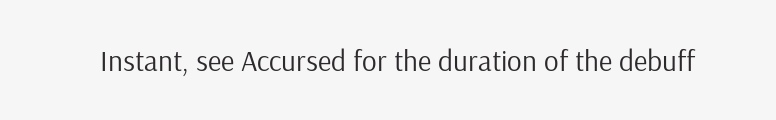Instant, see Accursed for the duration of the debuff